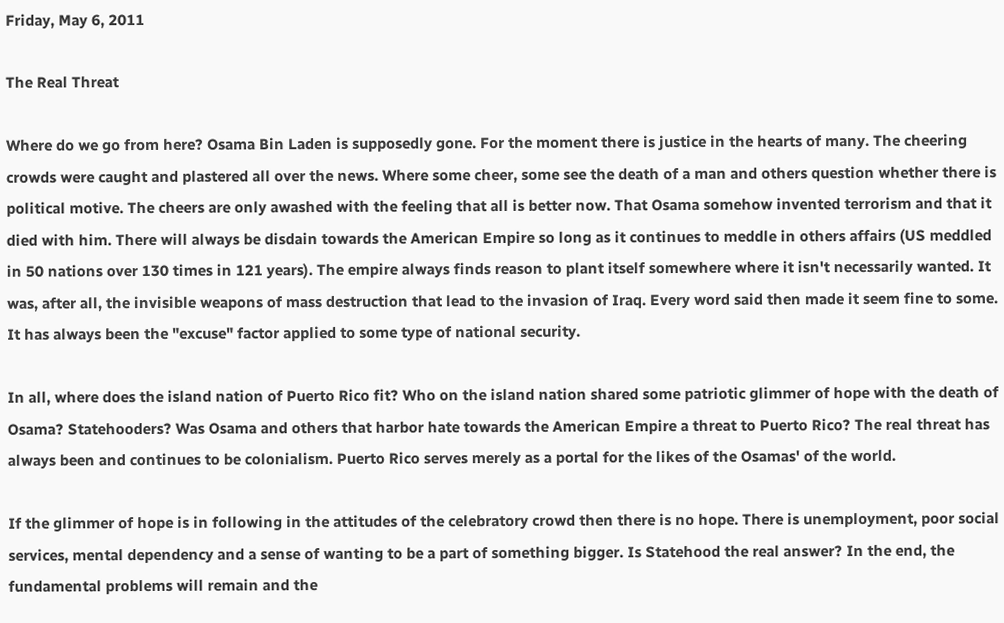Friday, May 6, 2011

The Real Threat

Where do we go from here? Osama Bin Laden is supposedly gone. For the moment there is justice in the hearts of many. The cheering crowds were caught and plastered all over the news. Where some cheer, some see the death of a man and others question whether there is political motive. The cheers are only awashed with the feeling that all is better now. That Osama somehow invented terrorism and that it died with him. There will always be disdain towards the American Empire so long as it continues to meddle in others affairs (US meddled in 50 nations over 130 times in 121 years). The empire always finds reason to plant itself somewhere where it isn't necessarily wanted. It was, after all, the invisible weapons of mass destruction that lead to the invasion of Iraq. Every word said then made it seem fine to some. It has always been the "excuse" factor applied to some type of national security.

In all, where does the island nation of Puerto Rico fit? Who on the island nation shared some patriotic glimmer of hope with the death of Osama? Statehooders? Was Osama and others that harbor hate towards the American Empire a threat to Puerto Rico? The real threat has always been and continues to be colonialism. Puerto Rico serves merely as a portal for the likes of the Osamas' of the world.

If the glimmer of hope is in following in the attitudes of the celebratory crowd then there is no hope. There is unemployment, poor social services, mental dependency and a sense of wanting to be a part of something bigger. Is Statehood the real answer? In the end, the fundamental problems will remain and the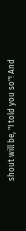shout will be, "I told you so"! And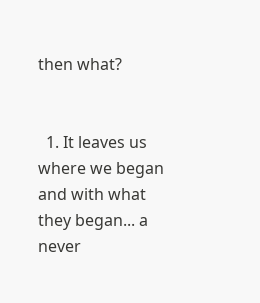then what?


  1. It leaves us where we began and with what they began... a never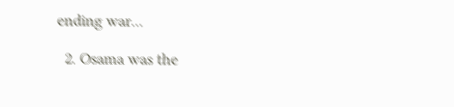ending war...

  2. Osama was the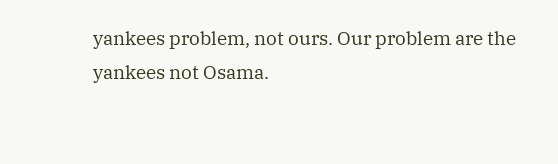yankees problem, not ours. Our problem are the yankees not Osama.